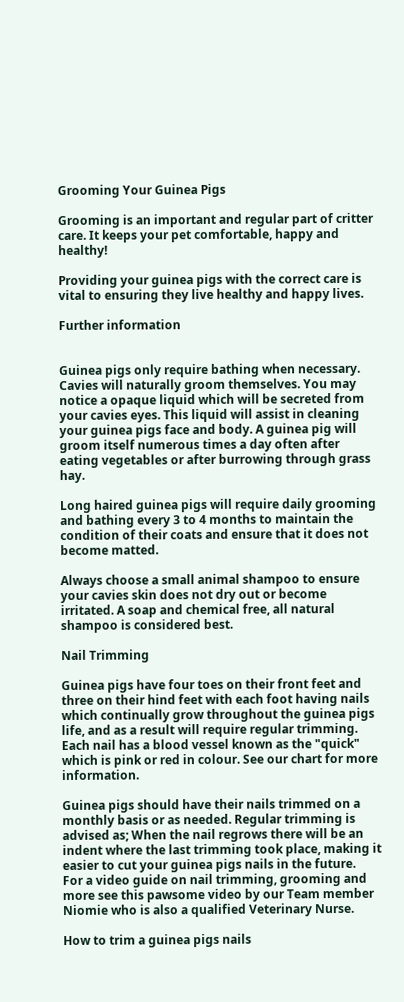Grooming Your Guinea Pigs

Grooming is an important and regular part of critter care. It keeps your pet comfortable, happy and healthy!

Providing your guinea pigs with the correct care is vital to ensuring they live healthy and happy lives.

Further information


Guinea pigs only require bathing when necessary. Cavies will naturally groom themselves. You may notice a opaque liquid which will be secreted from your cavies eyes. This liquid will assist in cleaning your guinea pigs face and body. A guinea pig will groom itself numerous times a day often after eating vegetables or after burrowing through grass hay.

Long haired guinea pigs will require daily grooming and bathing every 3 to 4 months to maintain the condition of their coats and ensure that it does not become matted.

Always choose a small animal shampoo to ensure your cavies skin does not dry out or become irritated. A soap and chemical free, all natural shampoo is considered best.

Nail Trimming

Guinea pigs have four toes on their front feet and three on their hind feet with each foot having nails which continually grow throughout the guinea pigs life, and as a result will require regular trimming. Each nail has a blood vessel known as the "quick" which is pink or red in colour. See our chart for more information.

Guinea pigs should have their nails trimmed on a monthly basis or as needed. Regular trimming is advised as; When the nail regrows there will be an indent where the last trimming took place, making it easier to cut your guinea pigs nails in the future.
For a video guide on nail trimming, grooming and more see this pawsome video by our Team member Niomie who is also a qualified Veterinary Nurse.

How to trim a guinea pigs nails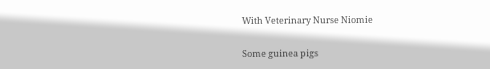With Veterinary Nurse Niomie


Some guinea pigs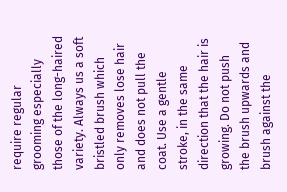require regular grooming especially those of the long-haired variety. Always us a soft bristled brush which only removes lose hair and does not pull the coat. Use a gentle stroke, in the same direction that the hair is growing. Do not push the brush upwards and brush against the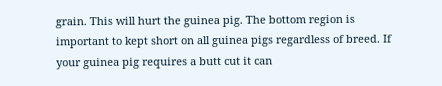grain. This will hurt the guinea pig. The bottom region is important to kept short on all guinea pigs regardless of breed. If your guinea pig requires a butt cut it can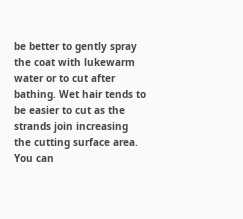be better to gently spray the coat with lukewarm water or to cut after bathing. Wet hair tends to be easier to cut as the strands join increasing the cutting surface area. You can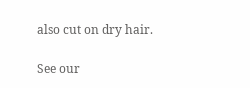also cut on dry hair.

See our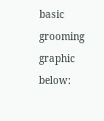basic grooming graphic below: